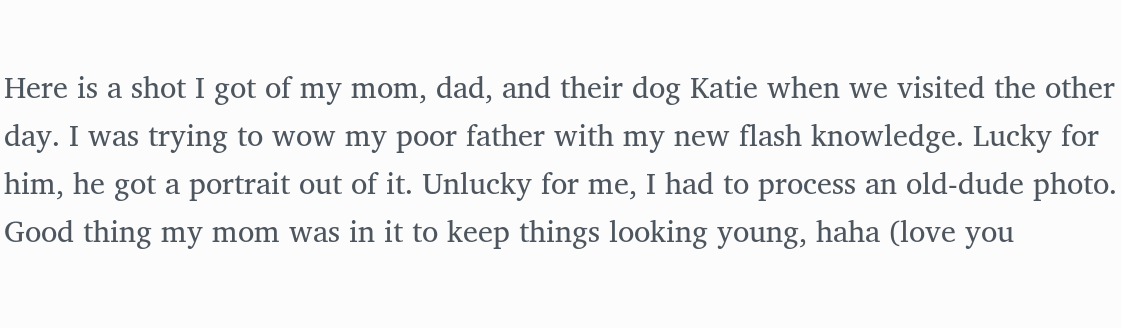Here is a shot I got of my mom, dad, and their dog Katie when we visited the other day. I was trying to wow my poor father with my new flash knowledge. Lucky for him, he got a portrait out of it. Unlucky for me, I had to process an old-dude photo. Good thing my mom was in it to keep things looking young, haha (love you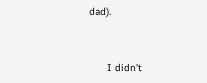dad).



      I didn’t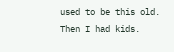used to be this old. Then I had kids.